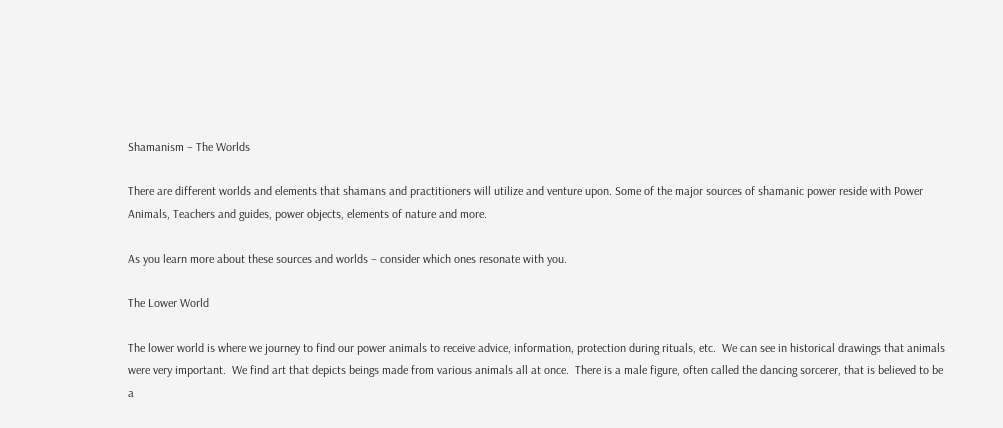Shamanism – The Worlds

There are different worlds and elements that shamans and practitioners will utilize and venture upon. Some of the major sources of shamanic power reside with Power Animals, Teachers and guides, power objects, elements of nature and more.

As you learn more about these sources and worlds – consider which ones resonate with you.

The Lower World

The lower world is where we journey to find our power animals to receive advice, information, protection during rituals, etc.  We can see in historical drawings that animals were very important.  We find art that depicts beings made from various animals all at once.  There is a male figure, often called the dancing sorcerer, that is believed to be a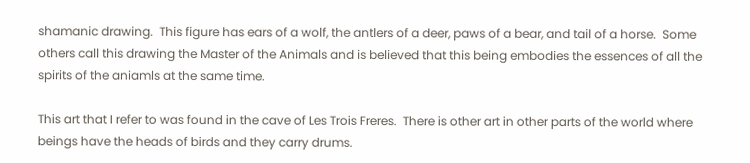shamanic drawing.  This figure has ears of a wolf, the antlers of a deer, paws of a bear, and tail of a horse.  Some others call this drawing the Master of the Animals and is believed that this being embodies the essences of all the spirits of the aniamls at the same time.

This art that I refer to was found in the cave of Les Trois Freres.  There is other art in other parts of the world where beings have the heads of birds and they carry drums.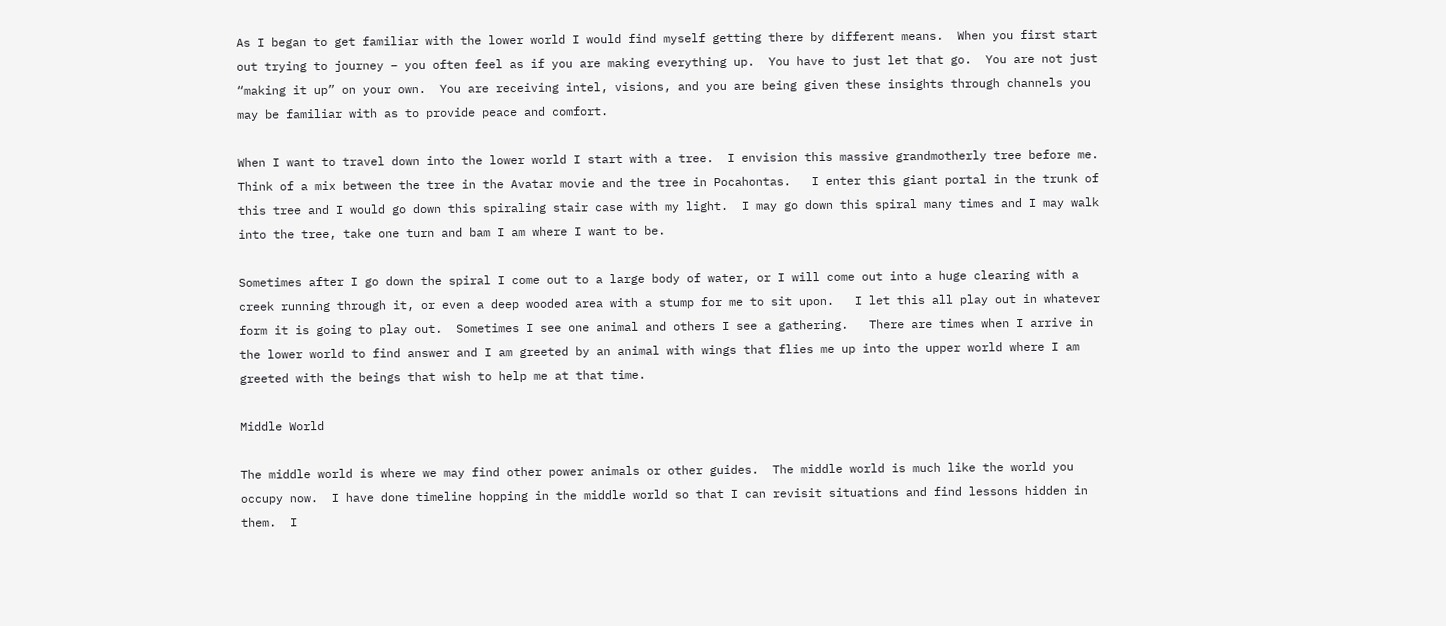As I began to get familiar with the lower world I would find myself getting there by different means.  When you first start out trying to journey – you often feel as if you are making everything up.  You have to just let that go.  You are not just “making it up” on your own.  You are receiving intel, visions, and you are being given these insights through channels you may be familiar with as to provide peace and comfort.

When I want to travel down into the lower world I start with a tree.  I envision this massive grandmotherly tree before me.  Think of a mix between the tree in the Avatar movie and the tree in Pocahontas.   I enter this giant portal in the trunk of this tree and I would go down this spiraling stair case with my light.  I may go down this spiral many times and I may walk into the tree, take one turn and bam I am where I want to be.

Sometimes after I go down the spiral I come out to a large body of water, or I will come out into a huge clearing with a creek running through it, or even a deep wooded area with a stump for me to sit upon.   I let this all play out in whatever form it is going to play out.  Sometimes I see one animal and others I see a gathering.   There are times when I arrive in the lower world to find answer and I am greeted by an animal with wings that flies me up into the upper world where I am greeted with the beings that wish to help me at that time.

Middle World

The middle world is where we may find other power animals or other guides.  The middle world is much like the world you occupy now.  I have done timeline hopping in the middle world so that I can revisit situations and find lessons hidden in them.  I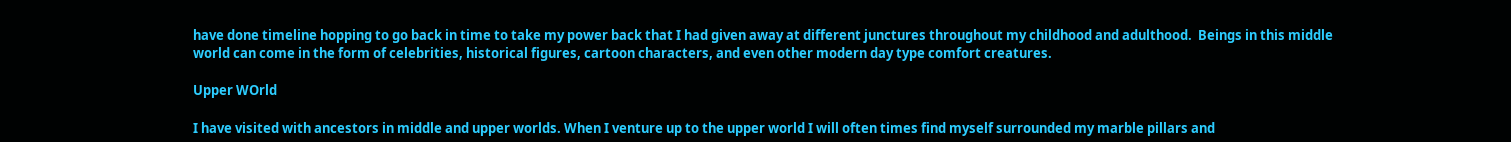have done timeline hopping to go back in time to take my power back that I had given away at different junctures throughout my childhood and adulthood.  Beings in this middle world can come in the form of celebrities, historical figures, cartoon characters, and even other modern day type comfort creatures.

Upper WOrld

I have visited with ancestors in middle and upper worlds. When I venture up to the upper world I will often times find myself surrounded my marble pillars and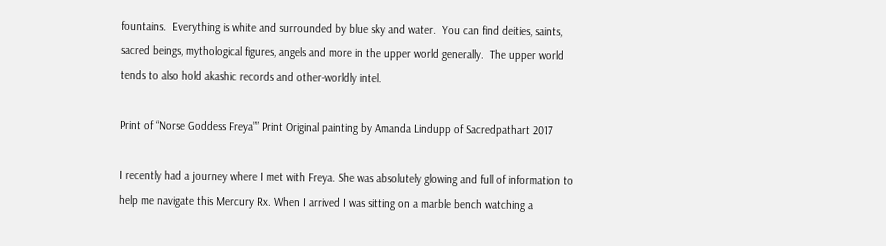fountains.  Everything is white and surrounded by blue sky and water.  You can find deities, saints, sacred beings, mythological figures, angels and more in the upper world generally.  The upper world tends to also hold akashic records and other-worldly intel.

Print of “Norse Goddess Freya”” Print Original painting by Amanda Lindupp of Sacredpathart 2017

I recently had a journey where I met with Freya. She was absolutely glowing and full of information to help me navigate this Mercury Rx. When I arrived I was sitting on a marble bench watching a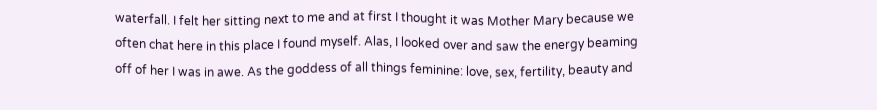waterfall. I felt her sitting next to me and at first I thought it was Mother Mary because we often chat here in this place I found myself. Alas, I looked over and saw the energy beaming off of her I was in awe. As the goddess of all things feminine: love, sex, fertility, beauty and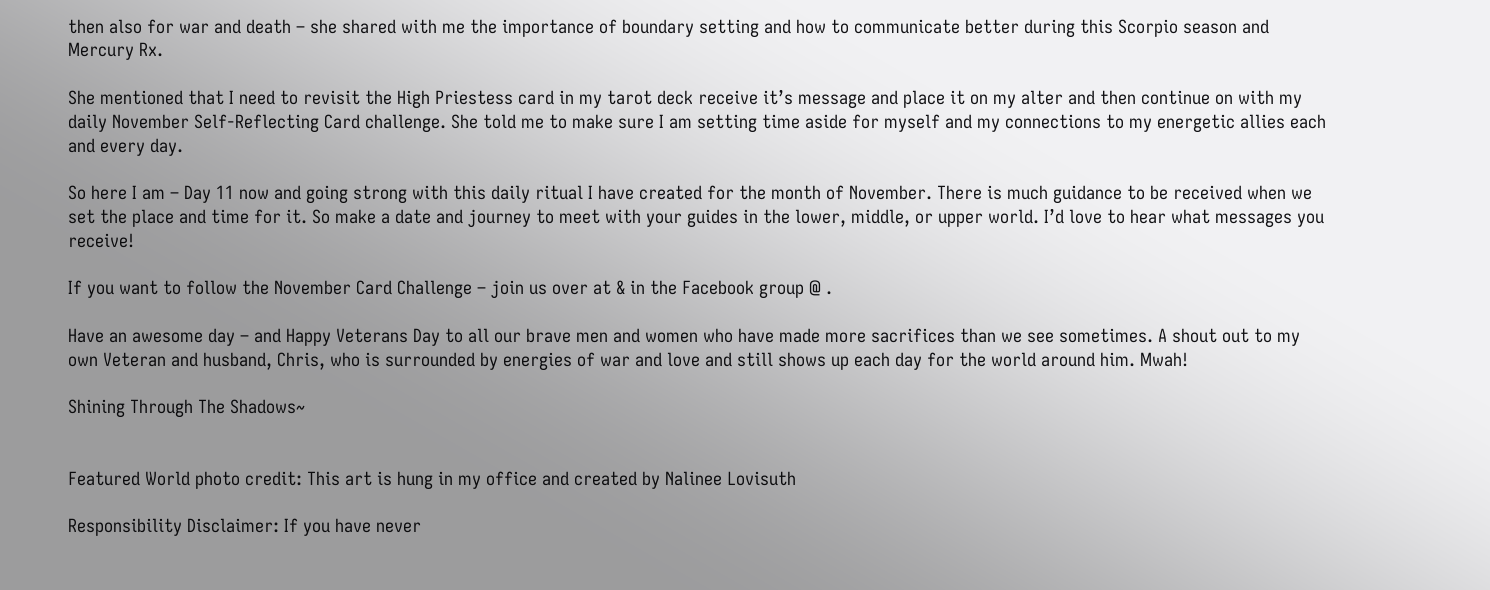then also for war and death – she shared with me the importance of boundary setting and how to communicate better during this Scorpio season and Mercury Rx.

She mentioned that I need to revisit the High Priestess card in my tarot deck receive it’s message and place it on my alter and then continue on with my daily November Self-Reflecting Card challenge. She told me to make sure I am setting time aside for myself and my connections to my energetic allies each and every day.

So here I am – Day 11 now and going strong with this daily ritual I have created for the month of November. There is much guidance to be received when we set the place and time for it. So make a date and journey to meet with your guides in the lower, middle, or upper world. I’d love to hear what messages you receive!

If you want to follow the November Card Challenge – join us over at & in the Facebook group @ .

Have an awesome day – and Happy Veterans Day to all our brave men and women who have made more sacrifices than we see sometimes. A shout out to my own Veteran and husband, Chris, who is surrounded by energies of war and love and still shows up each day for the world around him. Mwah!

Shining Through The Shadows~


Featured World photo credit: This art is hung in my office and created by Nalinee Lovisuth

Responsibility Disclaimer: If you have never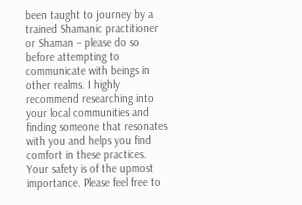been taught to journey by a trained Shamanic practitioner or Shaman – please do so before attempting to communicate with beings in other realms. I highly recommend researching into your local communities and finding someone that resonates with you and helps you find comfort in these practices. Your safety is of the upmost importance. Please feel free to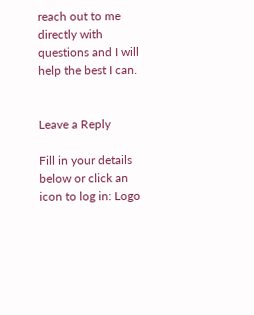reach out to me directly with questions and I will help the best I can.


Leave a Reply

Fill in your details below or click an icon to log in: Logo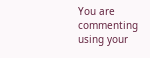You are commenting using your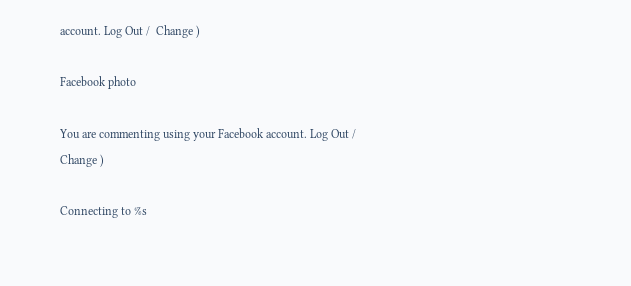account. Log Out /  Change )

Facebook photo

You are commenting using your Facebook account. Log Out /  Change )

Connecting to %s